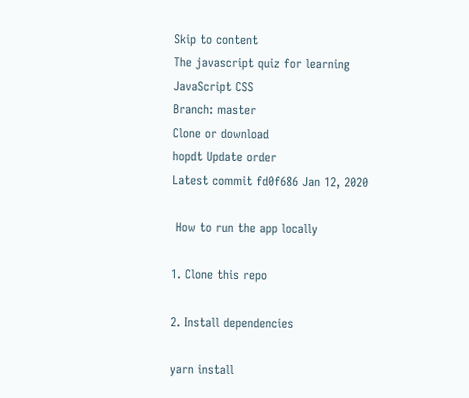Skip to content
The javascript quiz for learning
JavaScript CSS
Branch: master
Clone or download
hopdt Update order
Latest commit fd0f686 Jan 12, 2020

 How to run the app locally

1. Clone this repo

2. Install dependencies

yarn install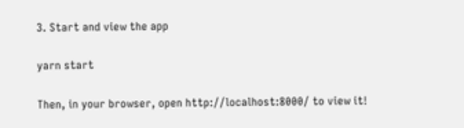3. Start and view the app

yarn start

Then, in your browser, open http://localhost:8000/ to view it!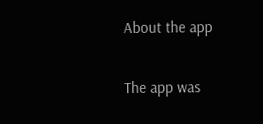About the app

The app was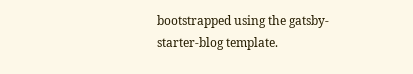bootstrapped using the gatsby-starter-blog template.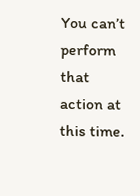You can’t perform that action at this time.